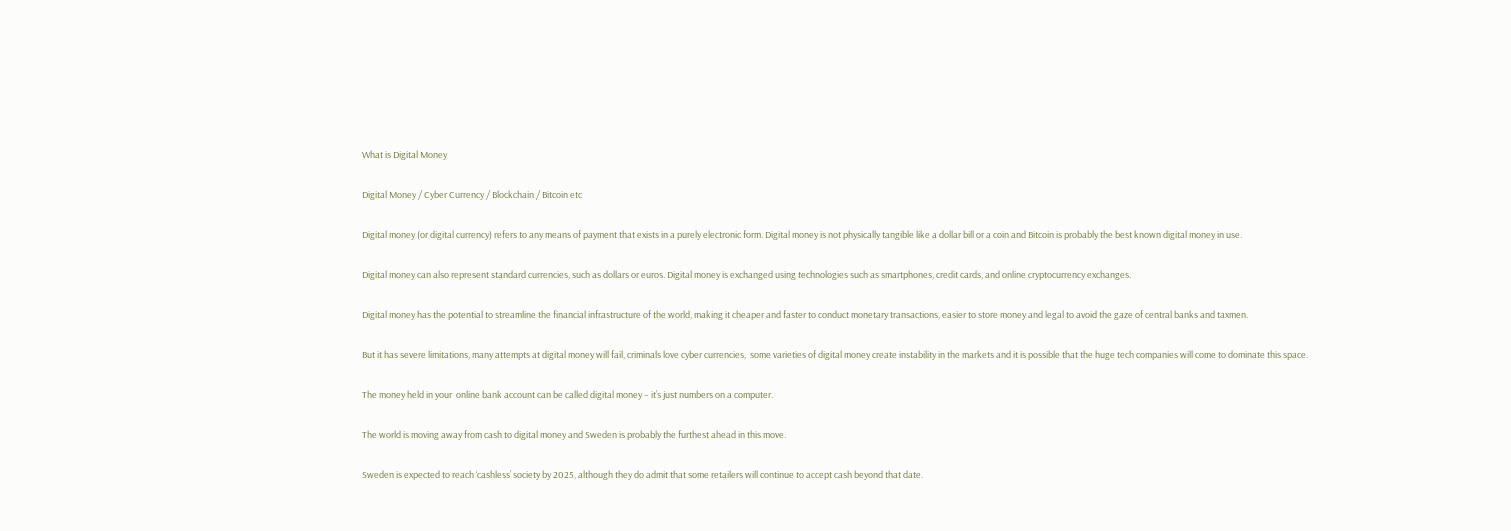What is Digital Money

Digital Money / Cyber Currency / Blockchain / Bitcoin etc

Digital money (or digital currency) refers to any means of payment that exists in a purely electronic form. Digital money is not physically tangible like a dollar bill or a coin and Bitcoin is probably the best known digital money in use.

Digital money can also represent standard currencies, such as dollars or euros. Digital money is exchanged using technologies such as smartphones, credit cards, and online cryptocurrency exchanges.

Digital money has the potential to streamline the financial infrastructure of the world, making it cheaper and faster to conduct monetary transactions, easier to store money and legal to avoid the gaze of central banks and taxmen.

But it has severe limitations, many attempts at digital money will fail, criminals love cyber currencies,  some varieties of digital money create instability in the markets and it is possible that the huge tech companies will come to dominate this space.

The money held in your  online bank account can be called digital money – it’s just numbers on a computer.

The world is moving away from cash to digital money and Sweden is probably the furthest ahead in this move.

Sweden is expected to reach ‘cashless’ society by 2025, although they do admit that some retailers will continue to accept cash beyond that date.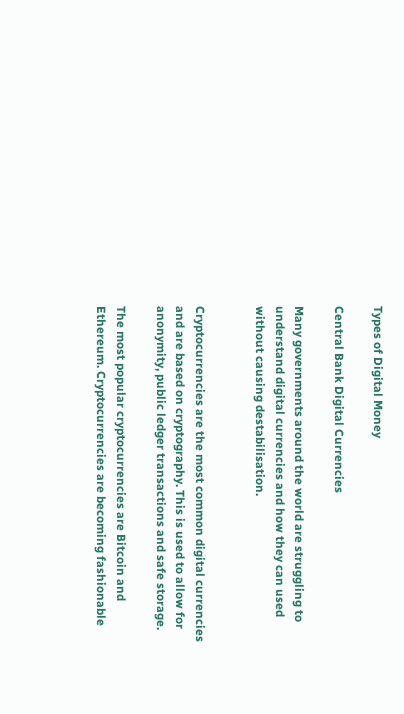Types of Digital Money

Central Bank Digital Currencies

Many governments around the world are struggling to understand digital currencies and how they can used without causing destabilisation.


Cryptocurrencies are the most common digital currencies and are based on cryptography. This is used to allow for anonymity, public ledger transactions and safe storage.

The most popular cryptocurrencies are Bitcoin and Ethereum. Cryptocurrencies are becoming fashionable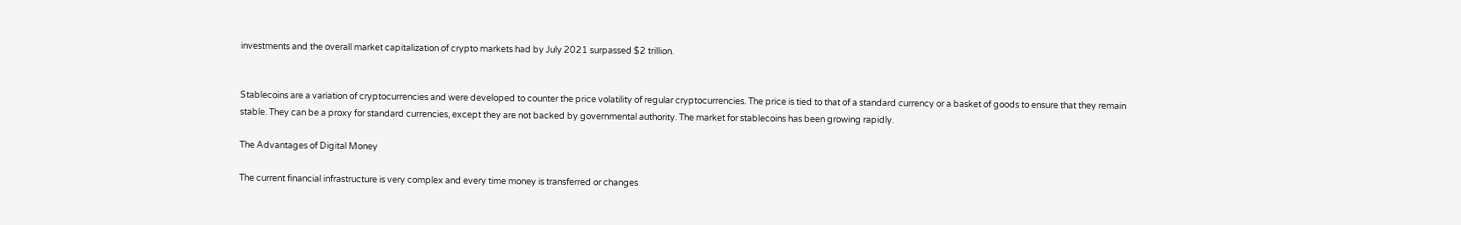investments and the overall market capitalization of crypto markets had by July 2021 surpassed $2 trillion.


Stablecoins are a variation of cryptocurrencies and were developed to counter the price volatility of regular cryptocurrencies. The price is tied to that of a standard currency or a basket of goods to ensure that they remain stable. They can be a proxy for standard currencies, except they are not backed by governmental authority. The market for stablecoins has been growing rapidly.

The Advantages of Digital Money

The current financial infrastructure is very complex and every time money is transferred or changes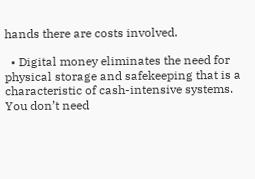hands there are costs involved.

  • Digital money eliminates the need for physical storage and safekeeping that is a characteristic of cash-intensive systems. You don’t need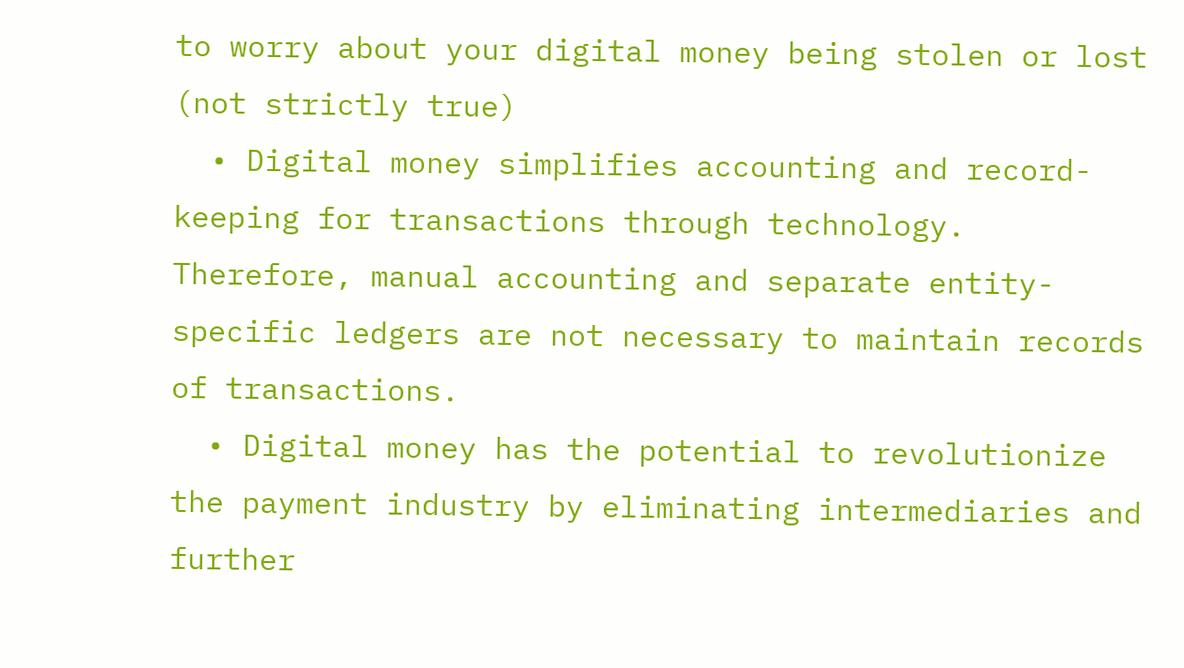to worry about your digital money being stolen or lost (not strictly true)
  • Digital money simplifies accounting and record-keeping for transactions through technology. Therefore, manual accounting and separate entity-specific ledgers are not necessary to maintain records of transactions.
  • Digital money has the potential to revolutionize the payment industry by eliminating intermediaries and further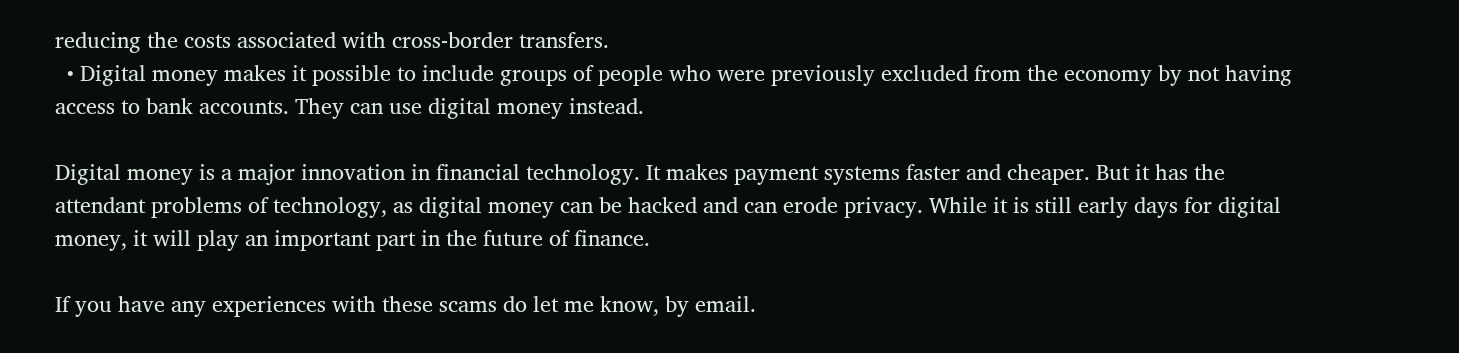reducing the costs associated with cross-border transfers.
  • Digital money makes it possible to include groups of people who were previously excluded from the economy by not having access to bank accounts. They can use digital money instead.

Digital money is a major innovation in financial technology. It makes payment systems faster and cheaper. But it has the attendant problems of technology, as digital money can be hacked and can erode privacy. While it is still early days for digital money, it will play an important part in the future of finance.

If you have any experiences with these scams do let me know, by email.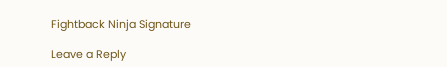Fightback Ninja Signature

Leave a Reply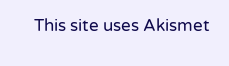This site uses Akismet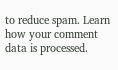to reduce spam. Learn how your comment data is processed.